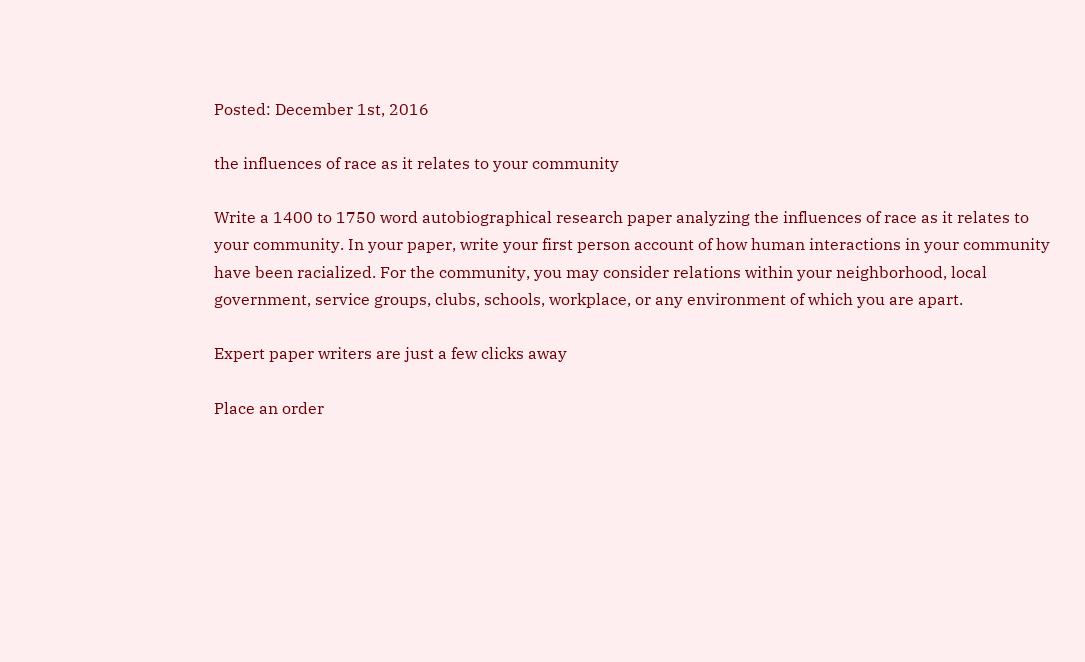Posted: December 1st, 2016

the influences of race as it relates to your community

Write a 1400 to 1750 word autobiographical research paper analyzing the influences of race as it relates to your community. In your paper, write your first person account of how human interactions in your community have been racialized. For the community, you may consider relations within your neighborhood, local government, service groups, clubs, schools, workplace, or any environment of which you are apart.

Expert paper writers are just a few clicks away

Place an order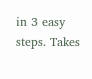in 3 easy steps. Takes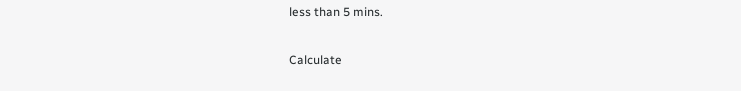less than 5 mins.

Calculate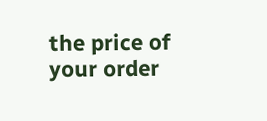the price of your order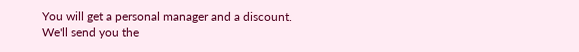You will get a personal manager and a discount.
We'll send you the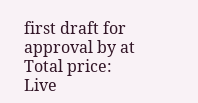first draft for approval by at
Total price:
Live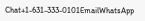Chat+1-631-333-0101EmailWhatsApp